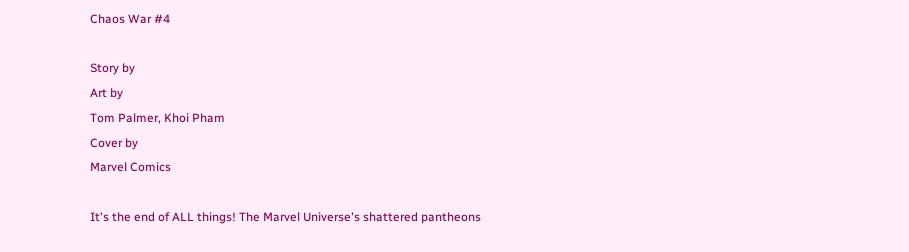Chaos War #4

Story by
Art by
Tom Palmer, Khoi Pham
Cover by
Marvel Comics

It's the end of ALL things! The Marvel Universe's shattered pantheons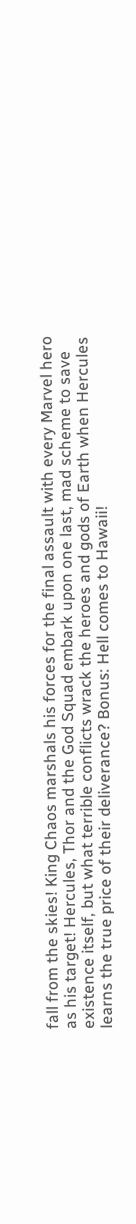fall from the skies! King Chaos marshals his forces for the final assault with every Marvel hero as his target! Hercules, Thor and the God Squad embark upon one last, mad scheme to save existence itself, but what terrible conflicts wrack the heroes and gods of Earth when Hercules learns the true price of their deliverance? Bonus: Hell comes to Hawaii!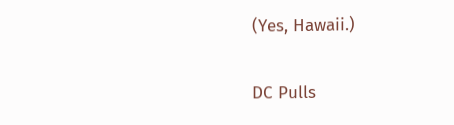(Yes, Hawaii.)

DC Pulls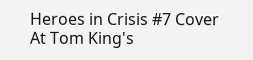Heroes in Crisis #7 Cover At Tom King's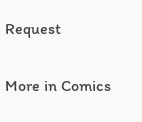Request

More in Comics